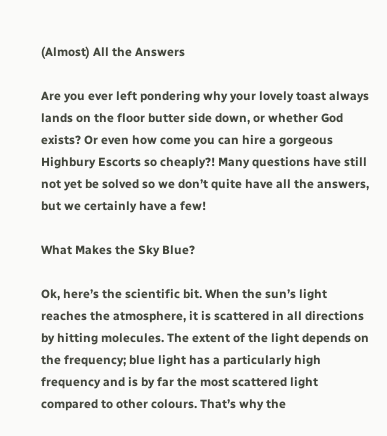(Almost) All the Answers

Are you ever left pondering why your lovely toast always lands on the floor butter side down, or whether God exists? Or even how come you can hire a gorgeous Highbury Escorts so cheaply?! Many questions have still not yet be solved so we don’t quite have all the answers, but we certainly have a few!

What Makes the Sky Blue?

Ok, here’s the scientific bit. When the sun’s light reaches the atmosphere, it is scattered in all directions by hitting molecules. The extent of the light depends on the frequency; blue light has a particularly high frequency and is by far the most scattered light compared to other colours. That’s why the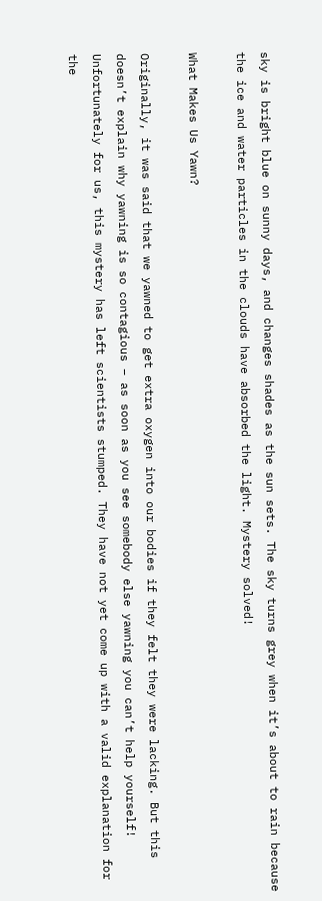sky is bright blue on sunny days, and changes shades as the sun sets. The sky turns grey when it’s about to rain because the ice and water particles in the clouds have absorbed the light. Mystery solved!

What Makes Us Yawn?

Originally, it was said that we yawned to get extra oxygen into our bodies if they felt they were lacking. But this doesn’t explain why yawning is so contagious – as soon as you see somebody else yawning you can’t help yourself! Unfortunately for us, this mystery has left scientists stumped. They have not yet come up with a valid explanation for the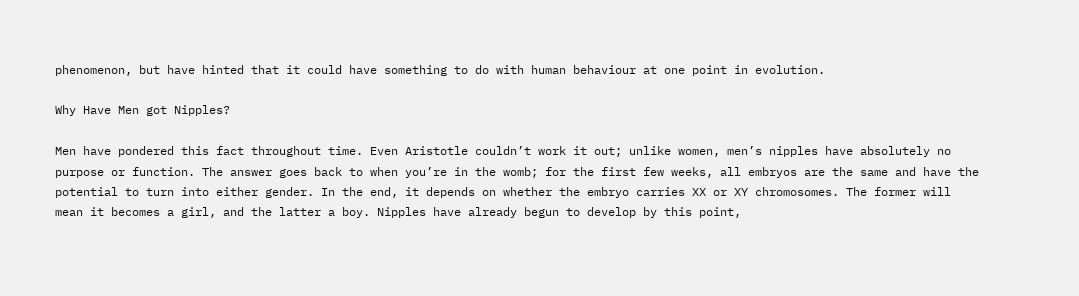phenomenon, but have hinted that it could have something to do with human behaviour at one point in evolution.

Why Have Men got Nipples?

Men have pondered this fact throughout time. Even Aristotle couldn’t work it out; unlike women, men’s nipples have absolutely no purpose or function. The answer goes back to when you’re in the womb; for the first few weeks, all embryos are the same and have the potential to turn into either gender. In the end, it depends on whether the embryo carries XX or XY chromosomes. The former will mean it becomes a girl, and the latter a boy. Nipples have already begun to develop by this point,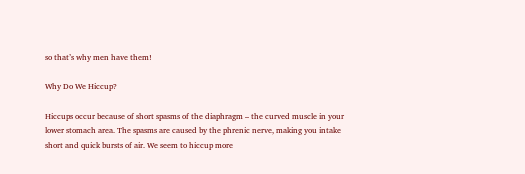so that’s why men have them!

Why Do We Hiccup?

Hiccups occur because of short spasms of the diaphragm – the curved muscle in your lower stomach area. The spasms are caused by the phrenic nerve, making you intake short and quick bursts of air. We seem to hiccup more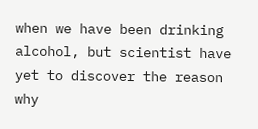when we have been drinking alcohol, but scientist have yet to discover the reason why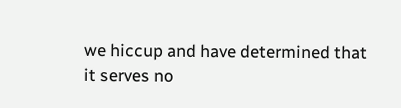we hiccup and have determined that it serves no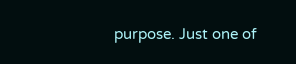purpose. Just one of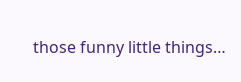those funny little things…